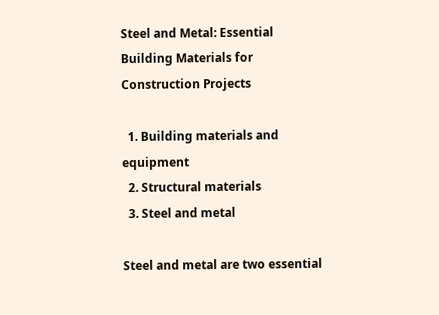Steel and Metal: Essential Building Materials for Construction Projects

  1. Building materials and equipment
  2. Structural materials
  3. Steel and metal

Steel and metal are two essential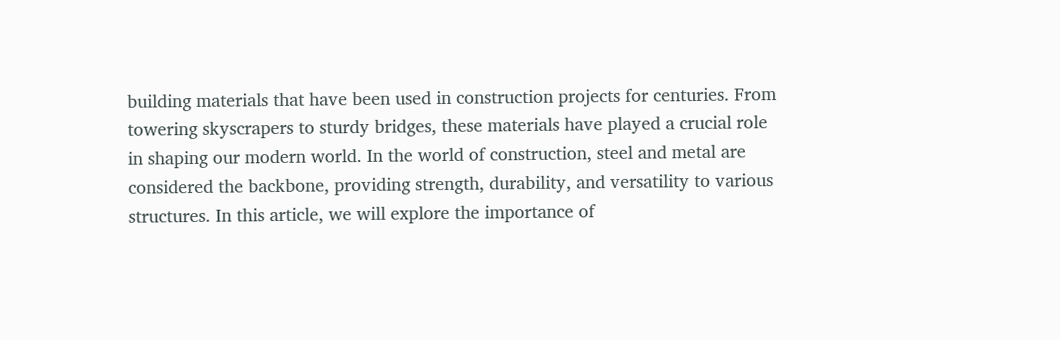building materials that have been used in construction projects for centuries. From towering skyscrapers to sturdy bridges, these materials have played a crucial role in shaping our modern world. In the world of construction, steel and metal are considered the backbone, providing strength, durability, and versatility to various structures. In this article, we will explore the importance of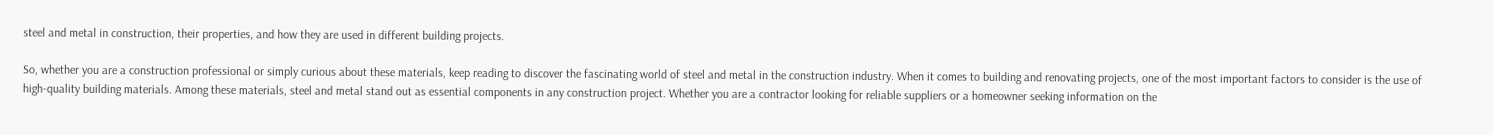steel and metal in construction, their properties, and how they are used in different building projects.

So, whether you are a construction professional or simply curious about these materials, keep reading to discover the fascinating world of steel and metal in the construction industry. When it comes to building and renovating projects, one of the most important factors to consider is the use of high-quality building materials. Among these materials, steel and metal stand out as essential components in any construction project. Whether you are a contractor looking for reliable suppliers or a homeowner seeking information on the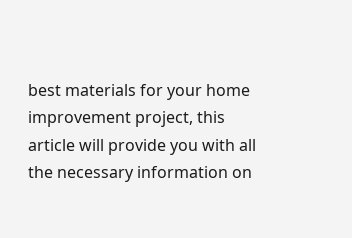best materials for your home improvement project, this article will provide you with all the necessary information on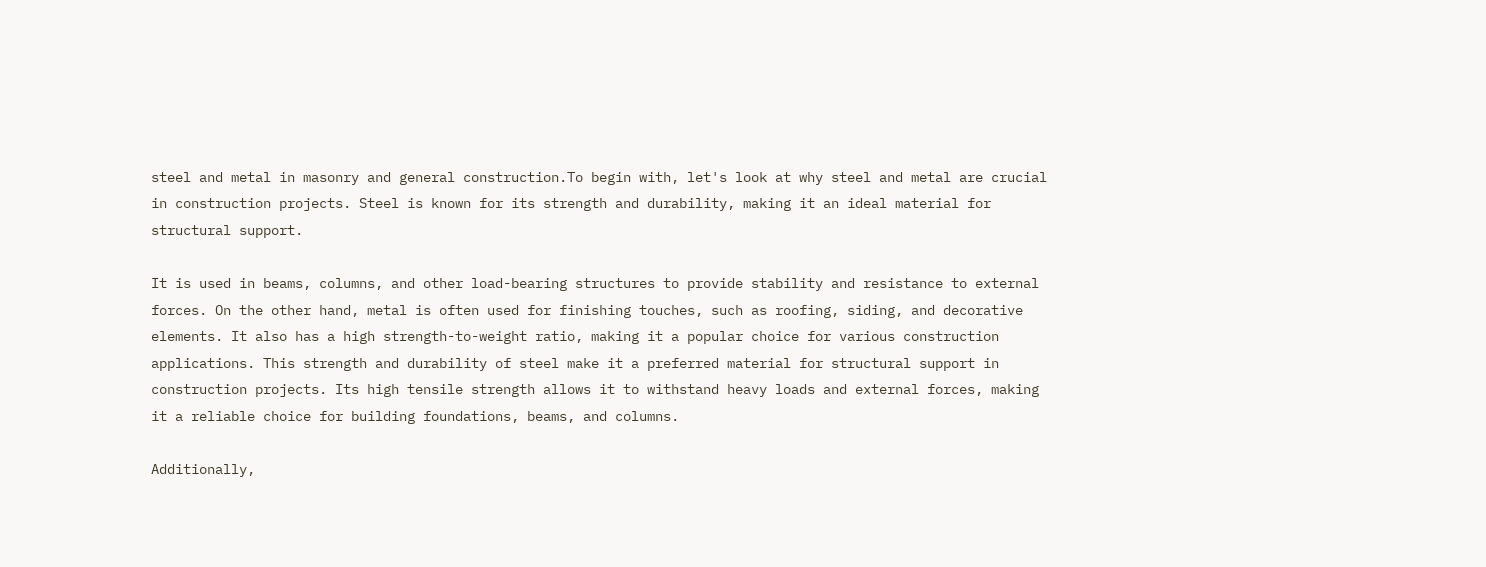steel and metal in masonry and general construction.To begin with, let's look at why steel and metal are crucial in construction projects. Steel is known for its strength and durability, making it an ideal material for structural support.

It is used in beams, columns, and other load-bearing structures to provide stability and resistance to external forces. On the other hand, metal is often used for finishing touches, such as roofing, siding, and decorative elements. It also has a high strength-to-weight ratio, making it a popular choice for various construction applications. This strength and durability of steel make it a preferred material for structural support in construction projects. Its high tensile strength allows it to withstand heavy loads and external forces, making it a reliable choice for building foundations, beams, and columns.

Additionally,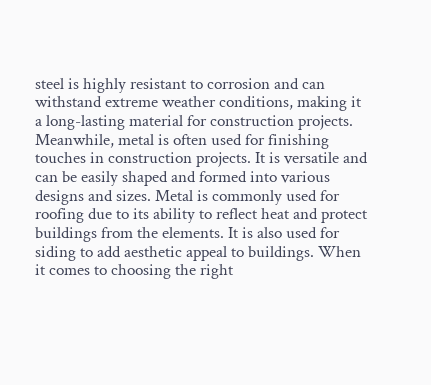steel is highly resistant to corrosion and can withstand extreme weather conditions, making it a long-lasting material for construction projects. Meanwhile, metal is often used for finishing touches in construction projects. It is versatile and can be easily shaped and formed into various designs and sizes. Metal is commonly used for roofing due to its ability to reflect heat and protect buildings from the elements. It is also used for siding to add aesthetic appeal to buildings. When it comes to choosing the right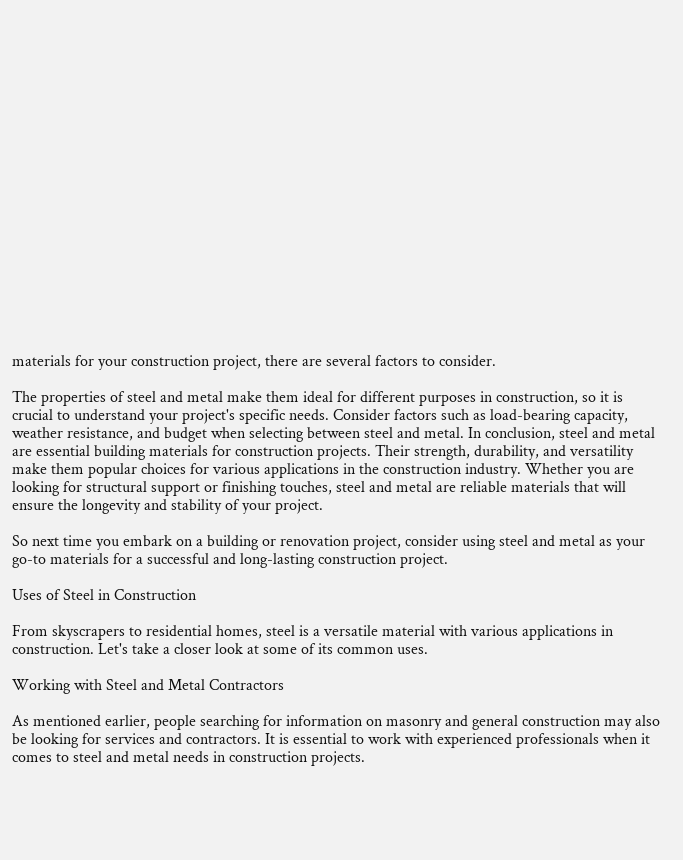materials for your construction project, there are several factors to consider.

The properties of steel and metal make them ideal for different purposes in construction, so it is crucial to understand your project's specific needs. Consider factors such as load-bearing capacity, weather resistance, and budget when selecting between steel and metal. In conclusion, steel and metal are essential building materials for construction projects. Their strength, durability, and versatility make them popular choices for various applications in the construction industry. Whether you are looking for structural support or finishing touches, steel and metal are reliable materials that will ensure the longevity and stability of your project.

So next time you embark on a building or renovation project, consider using steel and metal as your go-to materials for a successful and long-lasting construction project.

Uses of Steel in Construction

From skyscrapers to residential homes, steel is a versatile material with various applications in construction. Let's take a closer look at some of its common uses.

Working with Steel and Metal Contractors

As mentioned earlier, people searching for information on masonry and general construction may also be looking for services and contractors. It is essential to work with experienced professionals when it comes to steel and metal needs in construction projects.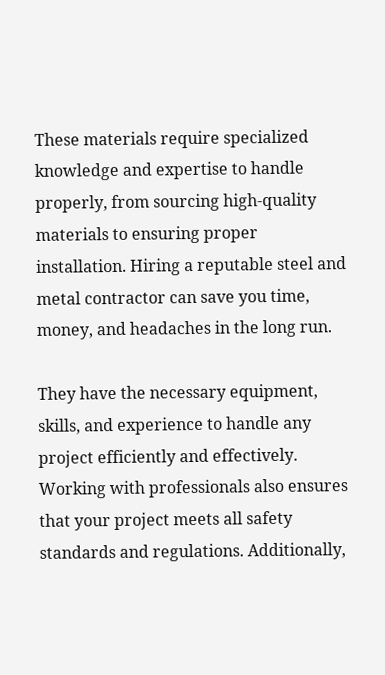These materials require specialized knowledge and expertise to handle properly, from sourcing high-quality materials to ensuring proper installation. Hiring a reputable steel and metal contractor can save you time, money, and headaches in the long run.

They have the necessary equipment, skills, and experience to handle any project efficiently and effectively. Working with professionals also ensures that your project meets all safety standards and regulations. Additionally,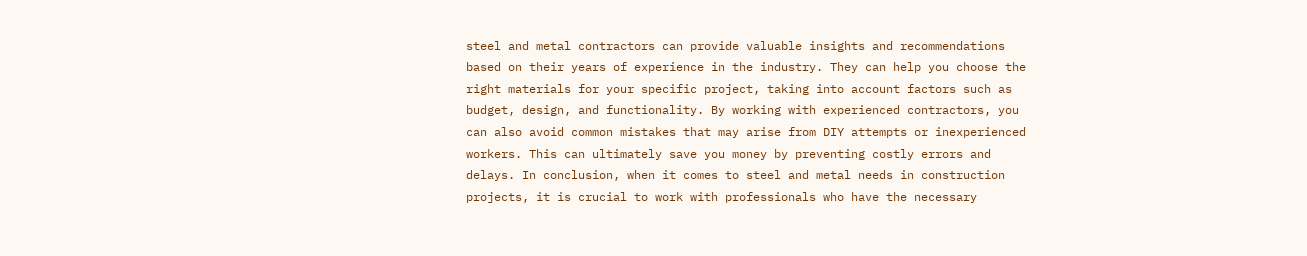steel and metal contractors can provide valuable insights and recommendations based on their years of experience in the industry. They can help you choose the right materials for your specific project, taking into account factors such as budget, design, and functionality. By working with experienced contractors, you can also avoid common mistakes that may arise from DIY attempts or inexperienced workers. This can ultimately save you money by preventing costly errors and delays. In conclusion, when it comes to steel and metal needs in construction projects, it is crucial to work with professionals who have the necessary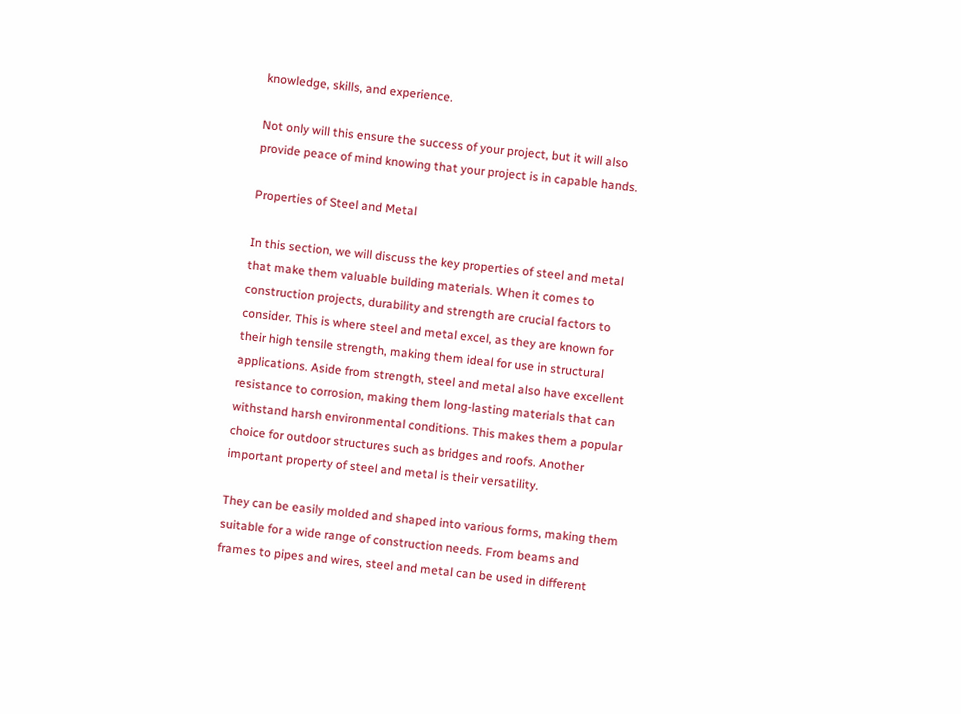knowledge, skills, and experience.

Not only will this ensure the success of your project, but it will also provide peace of mind knowing that your project is in capable hands.

Properties of Steel and Metal

In this section, we will discuss the key properties of steel and metal that make them valuable building materials. When it comes to construction projects, durability and strength are crucial factors to consider. This is where steel and metal excel, as they are known for their high tensile strength, making them ideal for use in structural applications. Aside from strength, steel and metal also have excellent resistance to corrosion, making them long-lasting materials that can withstand harsh environmental conditions. This makes them a popular choice for outdoor structures such as bridges and roofs. Another important property of steel and metal is their versatility.

They can be easily molded and shaped into various forms, making them suitable for a wide range of construction needs. From beams and frames to pipes and wires, steel and metal can be used in different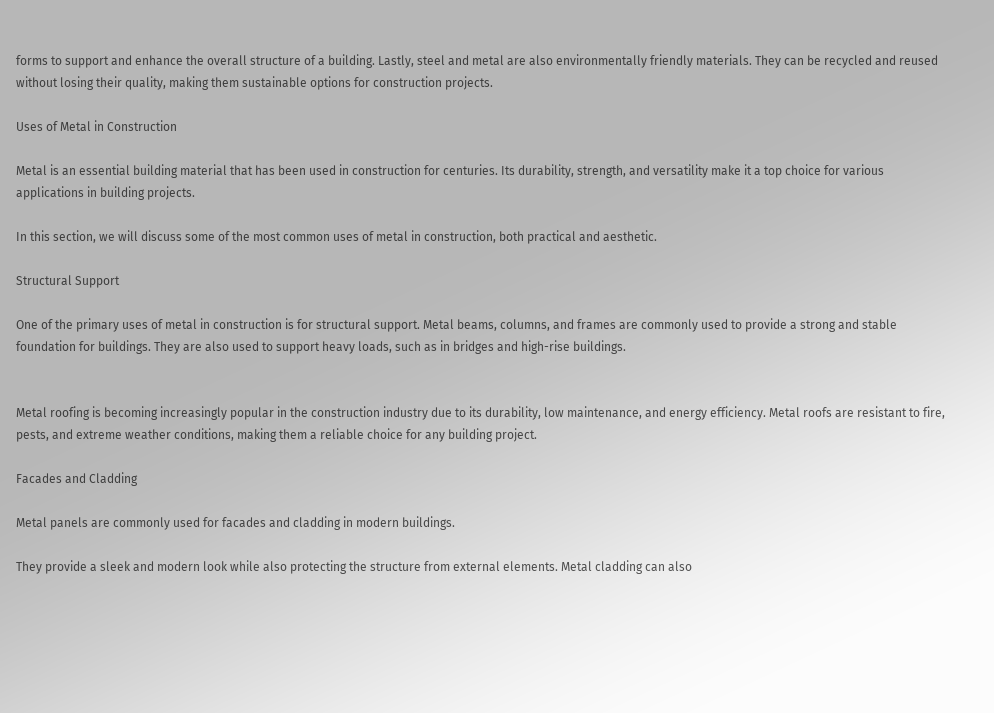forms to support and enhance the overall structure of a building. Lastly, steel and metal are also environmentally friendly materials. They can be recycled and reused without losing their quality, making them sustainable options for construction projects.

Uses of Metal in Construction

Metal is an essential building material that has been used in construction for centuries. Its durability, strength, and versatility make it a top choice for various applications in building projects.

In this section, we will discuss some of the most common uses of metal in construction, both practical and aesthetic.

Structural Support

One of the primary uses of metal in construction is for structural support. Metal beams, columns, and frames are commonly used to provide a strong and stable foundation for buildings. They are also used to support heavy loads, such as in bridges and high-rise buildings.


Metal roofing is becoming increasingly popular in the construction industry due to its durability, low maintenance, and energy efficiency. Metal roofs are resistant to fire, pests, and extreme weather conditions, making them a reliable choice for any building project.

Facades and Cladding

Metal panels are commonly used for facades and cladding in modern buildings.

They provide a sleek and modern look while also protecting the structure from external elements. Metal cladding can also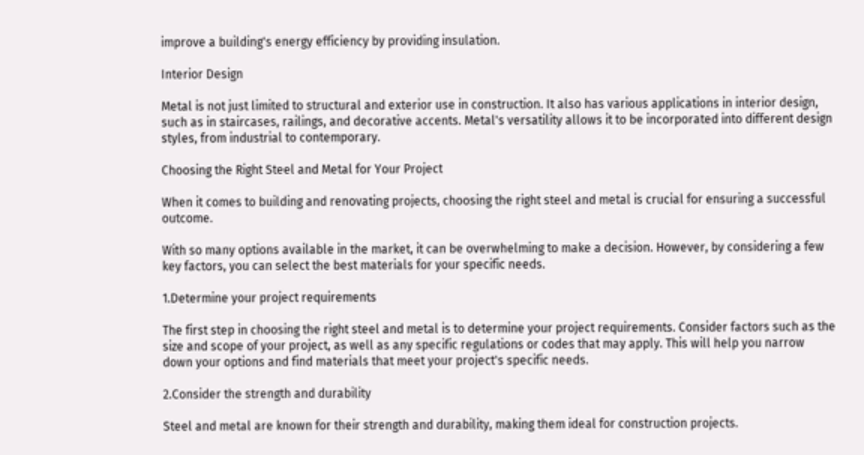improve a building's energy efficiency by providing insulation.

Interior Design

Metal is not just limited to structural and exterior use in construction. It also has various applications in interior design, such as in staircases, railings, and decorative accents. Metal's versatility allows it to be incorporated into different design styles, from industrial to contemporary.

Choosing the Right Steel and Metal for Your Project

When it comes to building and renovating projects, choosing the right steel and metal is crucial for ensuring a successful outcome.

With so many options available in the market, it can be overwhelming to make a decision. However, by considering a few key factors, you can select the best materials for your specific needs.

1.Determine your project requirements

The first step in choosing the right steel and metal is to determine your project requirements. Consider factors such as the size and scope of your project, as well as any specific regulations or codes that may apply. This will help you narrow down your options and find materials that meet your project's specific needs.

2.Consider the strength and durability

Steel and metal are known for their strength and durability, making them ideal for construction projects.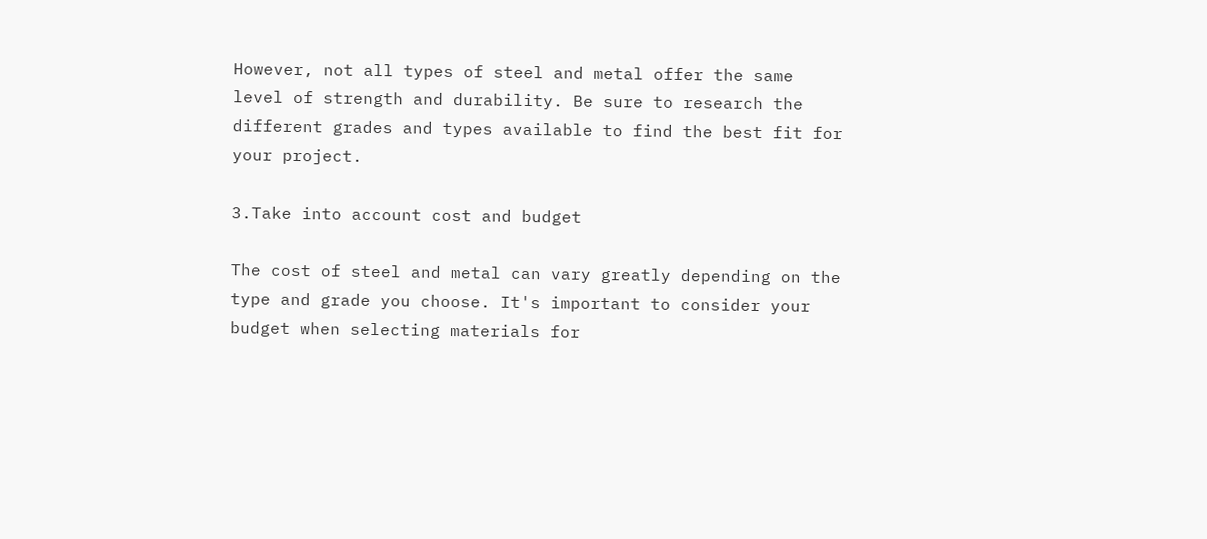However, not all types of steel and metal offer the same level of strength and durability. Be sure to research the different grades and types available to find the best fit for your project.

3.Take into account cost and budget

The cost of steel and metal can vary greatly depending on the type and grade you choose. It's important to consider your budget when selecting materials for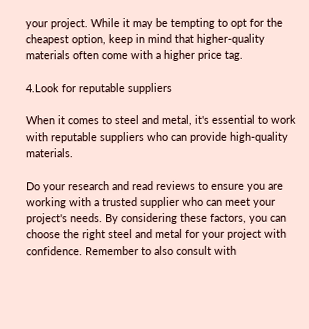your project. While it may be tempting to opt for the cheapest option, keep in mind that higher-quality materials often come with a higher price tag.

4.Look for reputable suppliers

When it comes to steel and metal, it's essential to work with reputable suppliers who can provide high-quality materials.

Do your research and read reviews to ensure you are working with a trusted supplier who can meet your project's needs. By considering these factors, you can choose the right steel and metal for your project with confidence. Remember to also consult with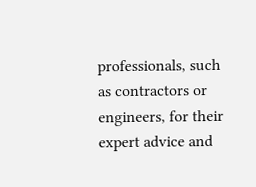professionals, such as contractors or engineers, for their expert advice and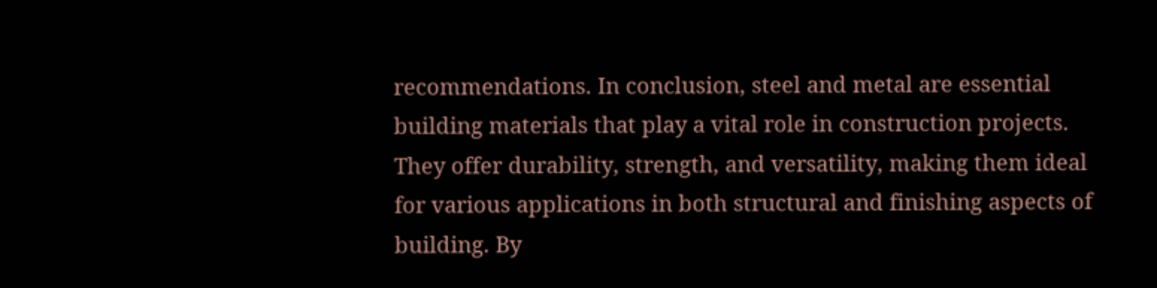recommendations. In conclusion, steel and metal are essential building materials that play a vital role in construction projects. They offer durability, strength, and versatility, making them ideal for various applications in both structural and finishing aspects of building. By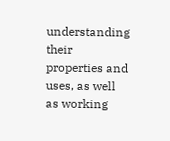understanding their properties and uses, as well as working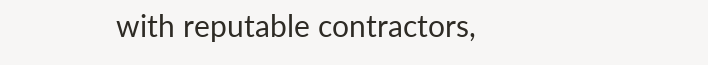with reputable contractors,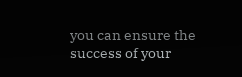you can ensure the success of your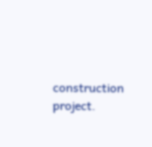construction project.